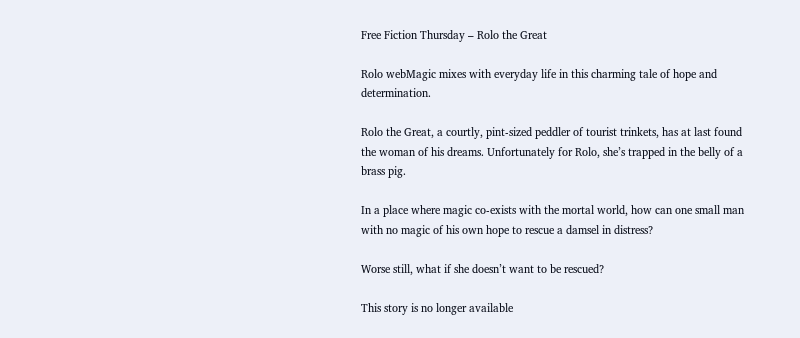Free Fiction Thursday – Rolo the Great

Rolo webMagic mixes with everyday life in this charming tale of hope and determination.

Rolo the Great, a courtly, pint-sized peddler of tourist trinkets, has at last found the woman of his dreams. Unfortunately for Rolo, she’s trapped in the belly of a brass pig.

In a place where magic co-exists with the mortal world, how can one small man with no magic of his own hope to rescue a damsel in distress?

Worse still, what if she doesn’t want to be rescued?

This story is no longer available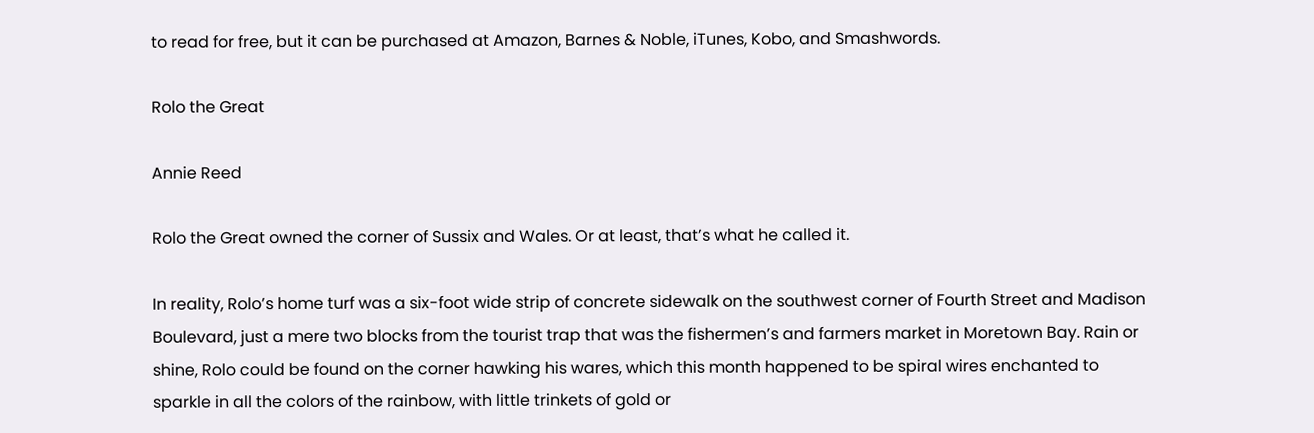to read for free, but it can be purchased at Amazon, Barnes & Noble, iTunes, Kobo, and Smashwords.

Rolo the Great

Annie Reed

Rolo the Great owned the corner of Sussix and Wales. Or at least, that’s what he called it.

In reality, Rolo’s home turf was a six-foot wide strip of concrete sidewalk on the southwest corner of Fourth Street and Madison Boulevard, just a mere two blocks from the tourist trap that was the fishermen’s and farmers market in Moretown Bay. Rain or shine, Rolo could be found on the corner hawking his wares, which this month happened to be spiral wires enchanted to sparkle in all the colors of the rainbow, with little trinkets of gold or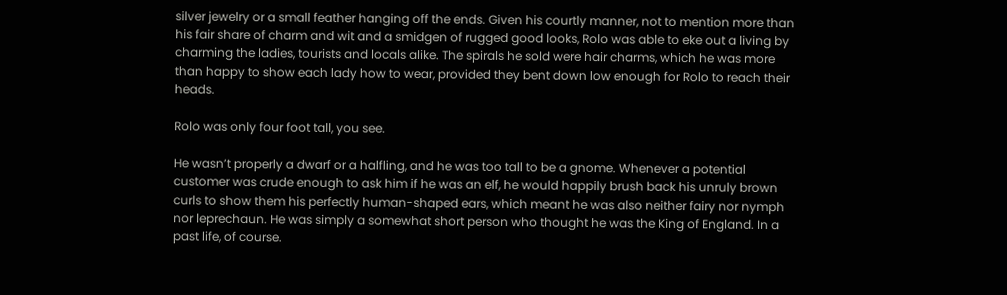silver jewelry or a small feather hanging off the ends. Given his courtly manner, not to mention more than his fair share of charm and wit and a smidgen of rugged good looks, Rolo was able to eke out a living by charming the ladies, tourists and locals alike. The spirals he sold were hair charms, which he was more than happy to show each lady how to wear, provided they bent down low enough for Rolo to reach their heads.

Rolo was only four foot tall, you see.

He wasn’t properly a dwarf or a halfling, and he was too tall to be a gnome. Whenever a potential customer was crude enough to ask him if he was an elf, he would happily brush back his unruly brown curls to show them his perfectly human-shaped ears, which meant he was also neither fairy nor nymph nor leprechaun. He was simply a somewhat short person who thought he was the King of England. In a past life, of course.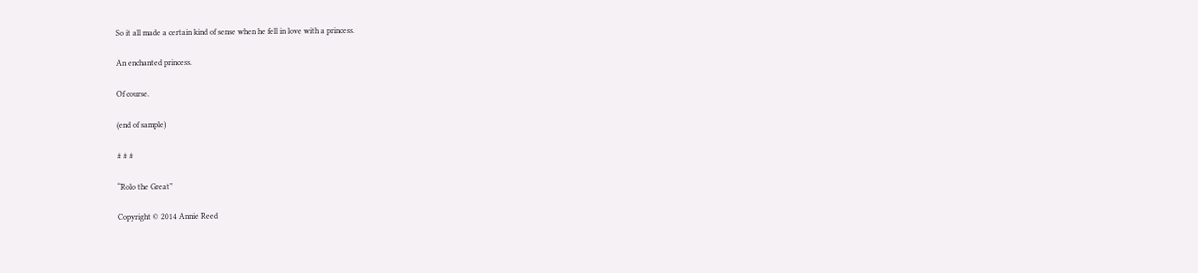So it all made a certain kind of sense when he fell in love with a princess.

An enchanted princess.

Of course.

(end of sample)

# # #

“Rolo the Great”

Copyright © 2014 Annie Reed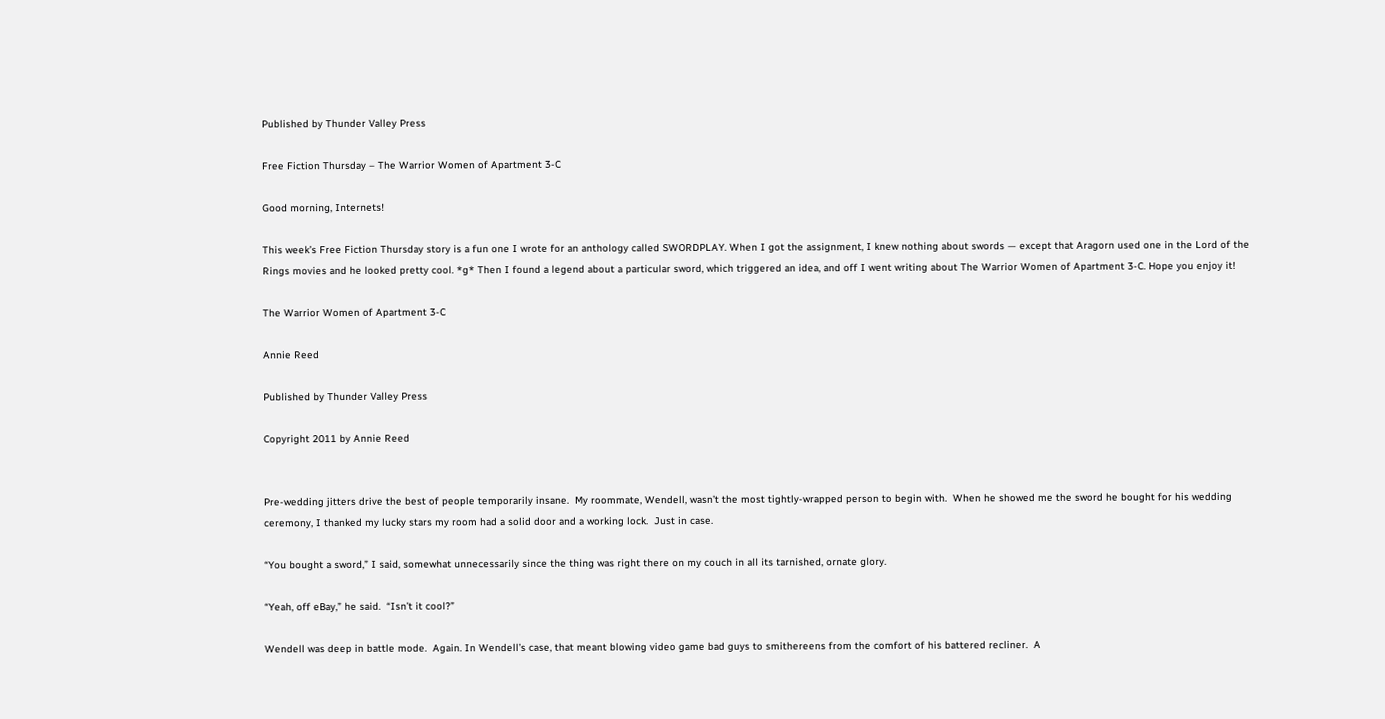Published by Thunder Valley Press

Free Fiction Thursday – The Warrior Women of Apartment 3-C

Good morning, Internets!

This week’s Free Fiction Thursday story is a fun one I wrote for an anthology called SWORDPLAY. When I got the assignment, I knew nothing about swords — except that Aragorn used one in the Lord of the Rings movies and he looked pretty cool. *g* Then I found a legend about a particular sword, which triggered an idea, and off I went writing about The Warrior Women of Apartment 3-C. Hope you enjoy it!

The Warrior Women of Apartment 3-C

Annie Reed

Published by Thunder Valley Press

Copyright 2011 by Annie Reed


Pre-wedding jitters drive the best of people temporarily insane.  My roommate, Wendell, wasn’t the most tightly-wrapped person to begin with.  When he showed me the sword he bought for his wedding ceremony, I thanked my lucky stars my room had a solid door and a working lock.  Just in case.

“You bought a sword,” I said, somewhat unnecessarily since the thing was right there on my couch in all its tarnished, ornate glory.

“Yeah, off eBay,” he said.  “Isn’t it cool?”

Wendell was deep in battle mode.  Again. In Wendell’s case, that meant blowing video game bad guys to smithereens from the comfort of his battered recliner.  A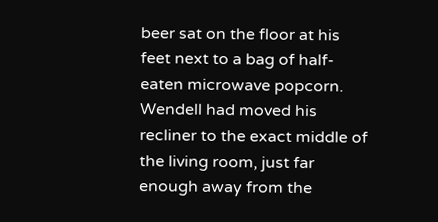beer sat on the floor at his feet next to a bag of half-eaten microwave popcorn.  Wendell had moved his recliner to the exact middle of the living room, just far enough away from the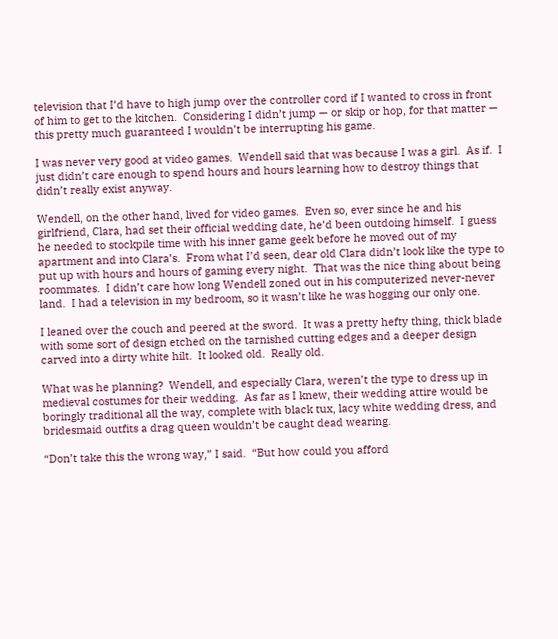television that I’d have to high jump over the controller cord if I wanted to cross in front of him to get to the kitchen.  Considering I didn’t jump — or skip or hop, for that matter — this pretty much guaranteed I wouldn’t be interrupting his game.

I was never very good at video games.  Wendell said that was because I was a girl.  As if.  I just didn’t care enough to spend hours and hours learning how to destroy things that didn’t really exist anyway.

Wendell, on the other hand, lived for video games.  Even so, ever since he and his girlfriend, Clara, had set their official wedding date, he’d been outdoing himself.  I guess he needed to stockpile time with his inner game geek before he moved out of my apartment and into Clara’s.  From what I’d seen, dear old Clara didn’t look like the type to put up with hours and hours of gaming every night.  That was the nice thing about being roommates.  I didn’t care how long Wendell zoned out in his computerized never-never land.  I had a television in my bedroom, so it wasn’t like he was hogging our only one.

I leaned over the couch and peered at the sword.  It was a pretty hefty thing, thick blade with some sort of design etched on the tarnished cutting edges and a deeper design carved into a dirty white hilt.  It looked old.  Really old.

What was he planning?  Wendell, and especially Clara, weren’t the type to dress up in medieval costumes for their wedding.  As far as I knew, their wedding attire would be boringly traditional all the way, complete with black tux, lacy white wedding dress, and bridesmaid outfits a drag queen wouldn’t be caught dead wearing.

“Don’t take this the wrong way,” I said.  “But how could you afford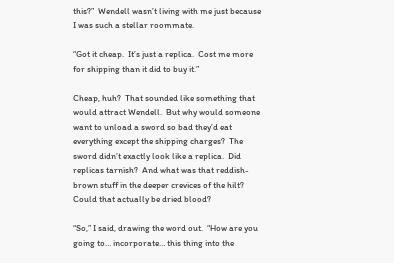this?”  Wendell wasn’t living with me just because I was such a stellar roommate.

“Got it cheap.  It’s just a replica.  Cost me more for shipping than it did to buy it.”

Cheap, huh?  That sounded like something that would attract Wendell.  But why would someone want to unload a sword so bad they’d eat everything except the shipping charges?  The sword didn’t exactly look like a replica.  Did replicas tarnish?  And what was that reddish-brown stuff in the deeper crevices of the hilt?  Could that actually be dried blood?

“So,” I said, drawing the word out.  “How are you going to… incorporate… this thing into the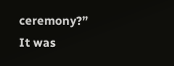ceremony?”  It was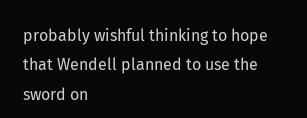probably wishful thinking to hope that Wendell planned to use the sword on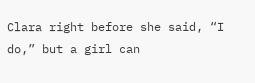Clara right before she said, “I do,” but a girl can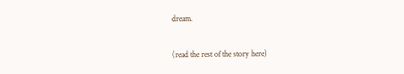dream.

(read the rest of the story here)